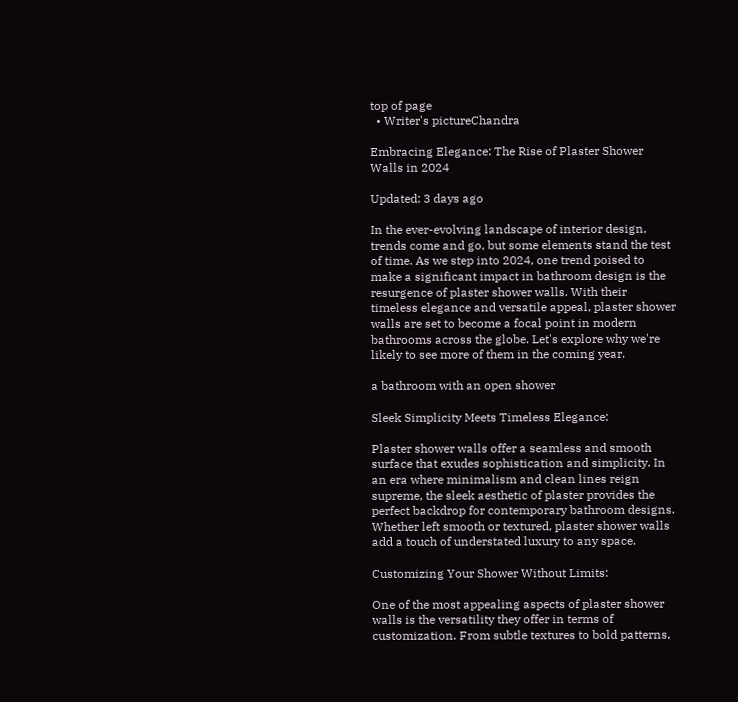top of page
  • Writer's pictureChandra

Embracing Elegance: The Rise of Plaster Shower Walls in 2024

Updated: 3 days ago

In the ever-evolving landscape of interior design, trends come and go, but some elements stand the test of time. As we step into 2024, one trend poised to make a significant impact in bathroom design is the resurgence of plaster shower walls. With their timeless elegance and versatile appeal, plaster shower walls are set to become a focal point in modern bathrooms across the globe. Let's explore why we're likely to see more of them in the coming year.

a bathroom with an open shower

Sleek Simplicity Meets Timeless Elegance:

Plaster shower walls offer a seamless and smooth surface that exudes sophistication and simplicity. In an era where minimalism and clean lines reign supreme, the sleek aesthetic of plaster provides the perfect backdrop for contemporary bathroom designs. Whether left smooth or textured, plaster shower walls add a touch of understated luxury to any space.

Customizing Your Shower Without Limits:

One of the most appealing aspects of plaster shower walls is the versatility they offer in terms of customization. From subtle textures to bold patterns,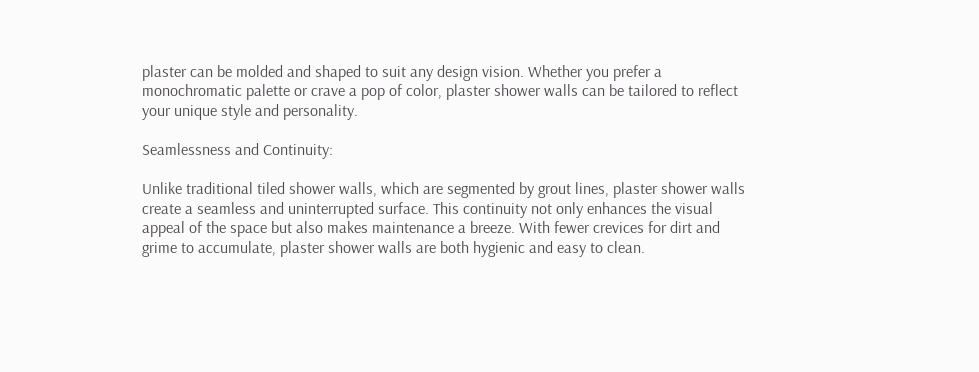plaster can be molded and shaped to suit any design vision. Whether you prefer a monochromatic palette or crave a pop of color, plaster shower walls can be tailored to reflect your unique style and personality.

Seamlessness and Continuity:

Unlike traditional tiled shower walls, which are segmented by grout lines, plaster shower walls create a seamless and uninterrupted surface. This continuity not only enhances the visual appeal of the space but also makes maintenance a breeze. With fewer crevices for dirt and grime to accumulate, plaster shower walls are both hygienic and easy to clean.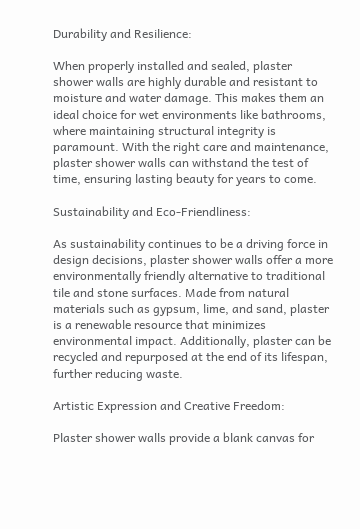Durability and Resilience:

When properly installed and sealed, plaster shower walls are highly durable and resistant to moisture and water damage. This makes them an ideal choice for wet environments like bathrooms, where maintaining structural integrity is paramount. With the right care and maintenance, plaster shower walls can withstand the test of time, ensuring lasting beauty for years to come.

Sustainability and Eco-Friendliness:

As sustainability continues to be a driving force in design decisions, plaster shower walls offer a more environmentally friendly alternative to traditional tile and stone surfaces. Made from natural materials such as gypsum, lime, and sand, plaster is a renewable resource that minimizes environmental impact. Additionally, plaster can be recycled and repurposed at the end of its lifespan, further reducing waste.

Artistic Expression and Creative Freedom:

Plaster shower walls provide a blank canvas for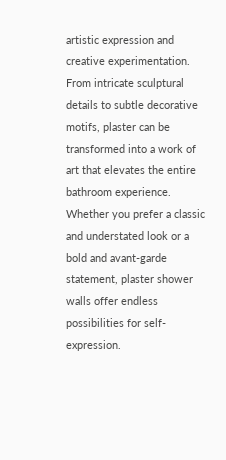artistic expression and creative experimentation. From intricate sculptural details to subtle decorative motifs, plaster can be transformed into a work of art that elevates the entire bathroom experience. Whether you prefer a classic and understated look or a bold and avant-garde statement, plaster shower walls offer endless possibilities for self-expression.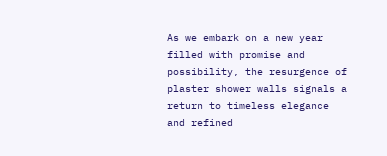As we embark on a new year filled with promise and possibility, the resurgence of plaster shower walls signals a return to timeless elegance and refined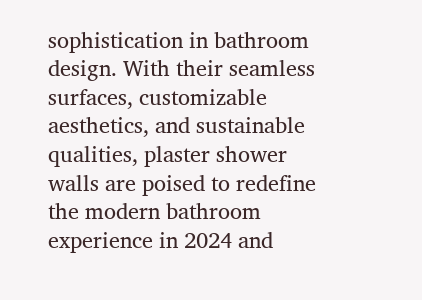sophistication in bathroom design. With their seamless surfaces, customizable aesthetics, and sustainable qualities, plaster shower walls are poised to redefine the modern bathroom experience in 2024 and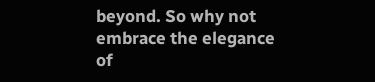beyond. So why not embrace the elegance of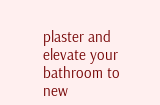plaster and elevate your bathroom to new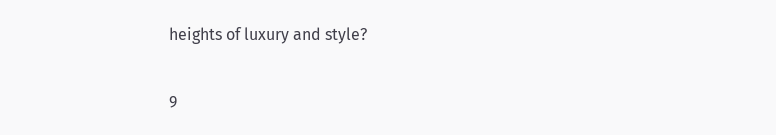heights of luxury and style?

9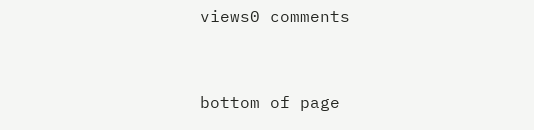views0 comments


bottom of page